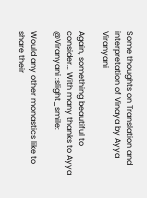Some thoughts on Translation and interpretation of Vinaya by Ayya Viranyani

Again, something beautiful to consider… With many thanks to Ayya @Viranyani :slight_smile:

Would any other monastics like to share their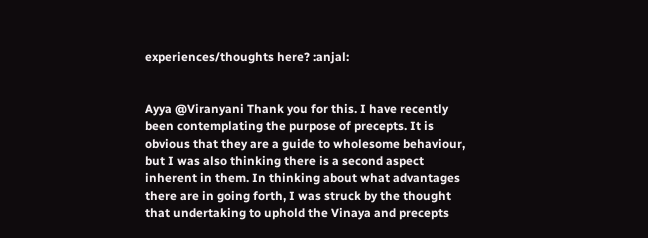experiences/thoughts here? :anjal:


Ayya @Viranyani Thank you for this. I have recently been contemplating the purpose of precepts. It is obvious that they are a guide to wholesome behaviour, but I was also thinking there is a second aspect inherent in them. In thinking about what advantages there are in going forth, I was struck by the thought that undertaking to uphold the Vinaya and precepts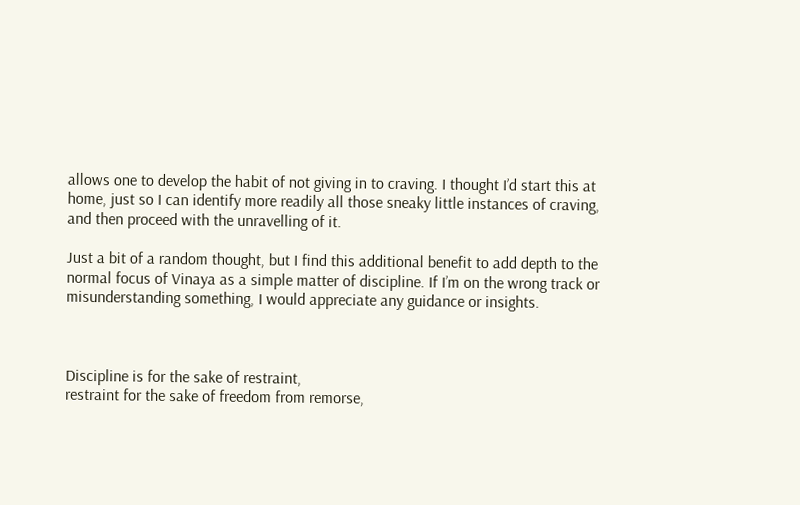allows one to develop the habit of not giving in to craving. I thought I’d start this at home, just so I can identify more readily all those sneaky little instances of craving, and then proceed with the unravelling of it.

Just a bit of a random thought, but I find this additional benefit to add depth to the normal focus of Vinaya as a simple matter of discipline. If I’m on the wrong track or misunderstanding something, I would appreciate any guidance or insights.



Discipline is for the sake of restraint,
restraint for the sake of freedom from remorse,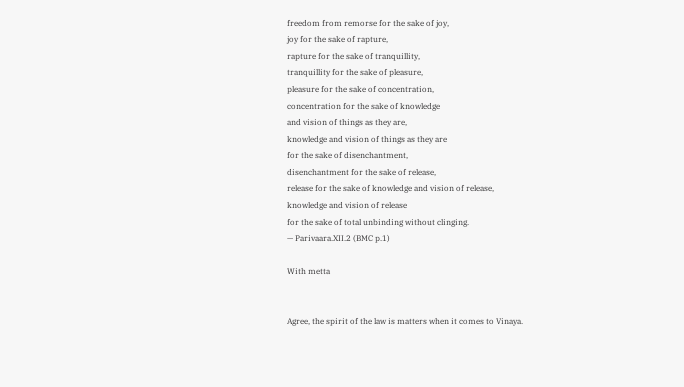freedom from remorse for the sake of joy,
joy for the sake of rapture,
rapture for the sake of tranquillity,
tranquillity for the sake of pleasure,
pleasure for the sake of concentration,
concentration for the sake of knowledge
and vision of things as they are,
knowledge and vision of things as they are
for the sake of disenchantment,
disenchantment for the sake of release,
release for the sake of knowledge and vision of release,
knowledge and vision of release
for the sake of total unbinding without clinging.
— Parivaara.XII.2 (BMC p.1)

With metta


Agree, the spirit of the law is matters when it comes to Vinaya.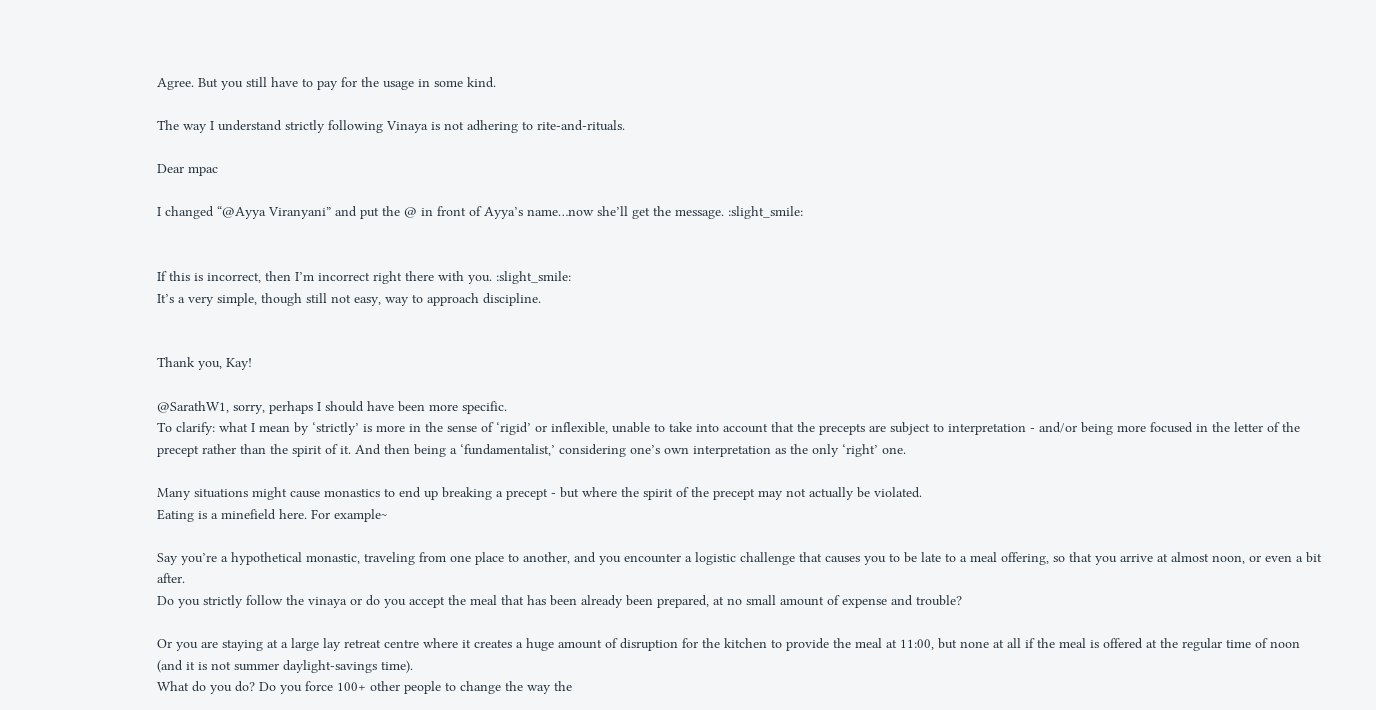Agree. But you still have to pay for the usage in some kind.

The way I understand strictly following Vinaya is not adhering to rite-and-rituals.

Dear mpac

I changed “@Ayya Viranyani” and put the @ in front of Ayya’s name…now she’ll get the message. :slight_smile:


If this is incorrect, then I’m incorrect right there with you. :slight_smile:
It’s a very simple, though still not easy, way to approach discipline.


Thank you, Kay!

@SarathW1, sorry, perhaps I should have been more specific.
To clarify: what I mean by ‘strictly’ is more in the sense of ‘rigid’ or inflexible, unable to take into account that the precepts are subject to interpretation - and/or being more focused in the letter of the precept rather than the spirit of it. And then being a ‘fundamentalist,’ considering one’s own interpretation as the only ‘right’ one.

Many situations might cause monastics to end up breaking a precept - but where the spirit of the precept may not actually be violated.
Eating is a minefield here. For example~

Say you’re a hypothetical monastic, traveling from one place to another, and you encounter a logistic challenge that causes you to be late to a meal offering, so that you arrive at almost noon, or even a bit after.
Do you strictly follow the vinaya or do you accept the meal that has been already been prepared, at no small amount of expense and trouble?

Or you are staying at a large lay retreat centre where it creates a huge amount of disruption for the kitchen to provide the meal at 11:00, but none at all if the meal is offered at the regular time of noon (and it is not summer daylight-savings time).
What do you do? Do you force 100+ other people to change the way the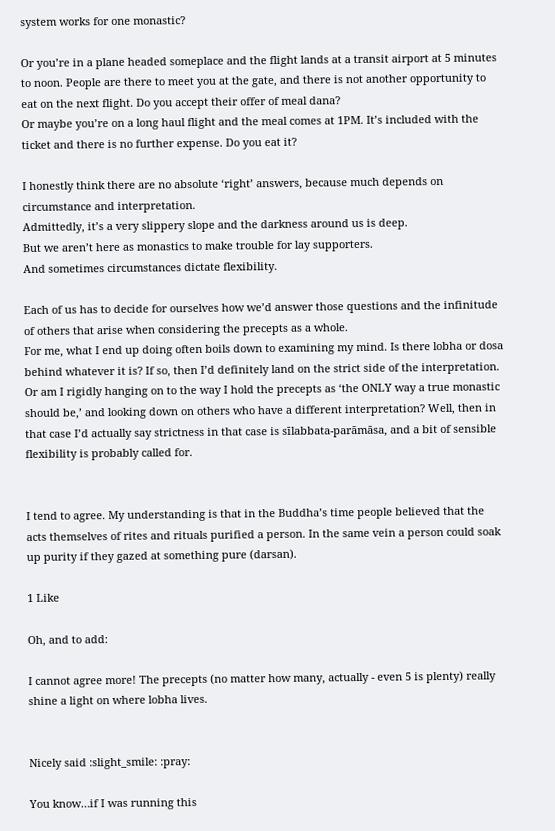system works for one monastic?

Or you’re in a plane headed someplace and the flight lands at a transit airport at 5 minutes to noon. People are there to meet you at the gate, and there is not another opportunity to eat on the next flight. Do you accept their offer of meal dana?
Or maybe you’re on a long haul flight and the meal comes at 1PM. It’s included with the ticket and there is no further expense. Do you eat it?

I honestly think there are no absolute ‘right’ answers, because much depends on circumstance and interpretation.
Admittedly, it’s a very slippery slope and the darkness around us is deep.
But we aren’t here as monastics to make trouble for lay supporters.
And sometimes circumstances dictate flexibility.

Each of us has to decide for ourselves how we’d answer those questions and the infinitude of others that arise when considering the precepts as a whole.
For me, what I end up doing often boils down to examining my mind. Is there lobha or dosa behind whatever it is? If so, then I’d definitely land on the strict side of the interpretation. Or am I rigidly hanging on to the way I hold the precepts as ‘the ONLY way a true monastic should be,’ and looking down on others who have a different interpretation? Well, then in that case I’d actually say strictness in that case is sīlabbata-parāmāsa, and a bit of sensible flexibility is probably called for.


I tend to agree. My understanding is that in the Buddha’s time people believed that the acts themselves of rites and rituals purified a person. In the same vein a person could soak up purity if they gazed at something pure (darsan).

1 Like

Oh, and to add:

I cannot agree more! The precepts (no matter how many, actually - even 5 is plenty) really shine a light on where lobha lives.


Nicely said :slight_smile: :pray:

You know…if I was running this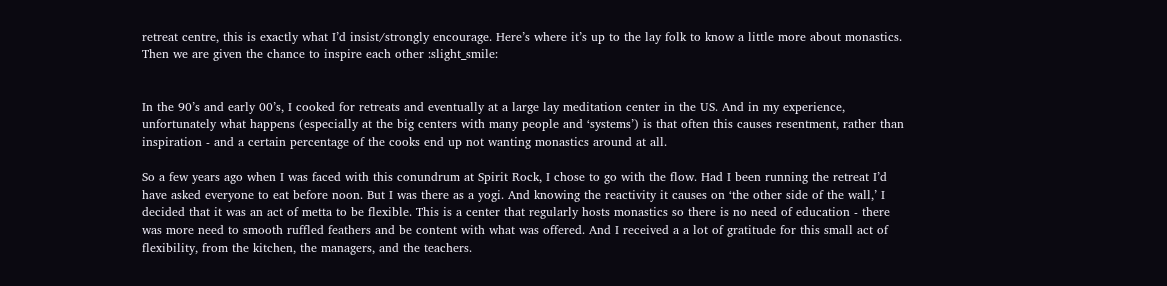retreat centre, this is exactly what I’d insist/strongly encourage. Here’s where it’s up to the lay folk to know a little more about monastics. Then we are given the chance to inspire each other :slight_smile:


In the 90’s and early 00’s, I cooked for retreats and eventually at a large lay meditation center in the US. And in my experience, unfortunately what happens (especially at the big centers with many people and ‘systems’) is that often this causes resentment, rather than inspiration - and a certain percentage of the cooks end up not wanting monastics around at all.

So a few years ago when I was faced with this conundrum at Spirit Rock, I chose to go with the flow. Had I been running the retreat I’d have asked everyone to eat before noon. But I was there as a yogi. And knowing the reactivity it causes on ‘the other side of the wall,’ I decided that it was an act of metta to be flexible. This is a center that regularly hosts monastics so there is no need of education - there was more need to smooth ruffled feathers and be content with what was offered. And I received a a lot of gratitude for this small act of flexibility, from the kitchen, the managers, and the teachers.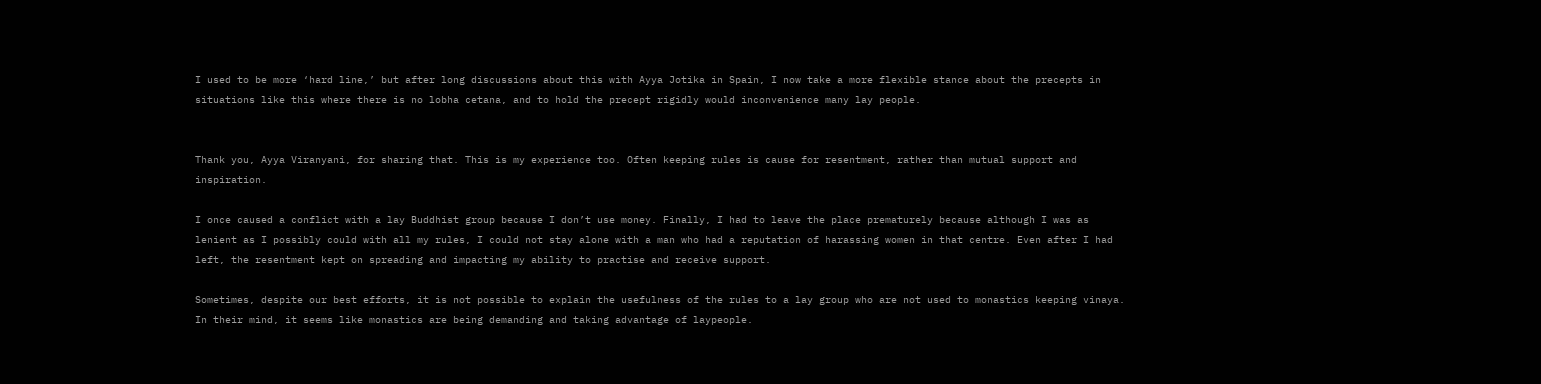I used to be more ‘hard line,’ but after long discussions about this with Ayya Jotika in Spain, I now take a more flexible stance about the precepts in situations like this where there is no lobha cetana, and to hold the precept rigidly would inconvenience many lay people.


Thank you, Ayya Viranyani, for sharing that. This is my experience too. Often keeping rules is cause for resentment, rather than mutual support and inspiration.

I once caused a conflict with a lay Buddhist group because I don’t use money. Finally, I had to leave the place prematurely because although I was as lenient as I possibly could with all my rules, I could not stay alone with a man who had a reputation of harassing women in that centre. Even after I had left, the resentment kept on spreading and impacting my ability to practise and receive support.

Sometimes, despite our best efforts, it is not possible to explain the usefulness of the rules to a lay group who are not used to monastics keeping vinaya. In their mind, it seems like monastics are being demanding and taking advantage of laypeople.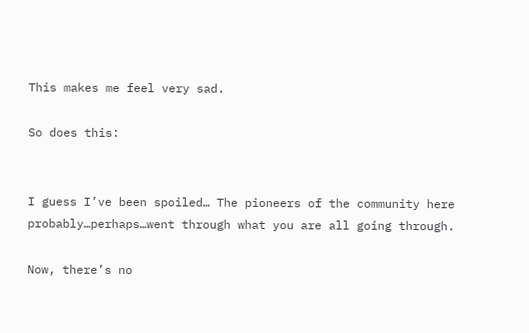This makes me feel very sad.

So does this:


I guess I’ve been spoiled… The pioneers of the community here probably…perhaps…went through what you are all going through.

Now, there’s no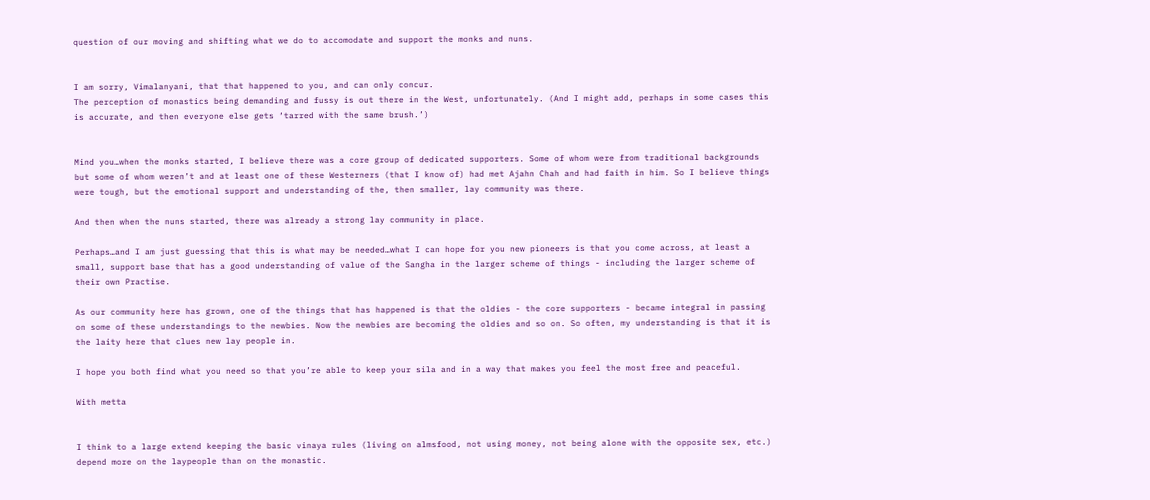question of our moving and shifting what we do to accomodate and support the monks and nuns.


I am sorry, Vimalanyani, that that happened to you, and can only concur.
The perception of monastics being demanding and fussy is out there in the West, unfortunately. (And I might add, perhaps in some cases this is accurate, and then everyone else gets ‘tarred with the same brush.’)


Mind you…when the monks started, I believe there was a core group of dedicated supporters. Some of whom were from traditional backgrounds but some of whom weren’t and at least one of these Westerners (that I know of) had met Ajahn Chah and had faith in him. So I believe things were tough, but the emotional support and understanding of the, then smaller, lay community was there.

And then when the nuns started, there was already a strong lay community in place.

Perhaps…and I am just guessing that this is what may be needed…what I can hope for you new pioneers is that you come across, at least a small, support base that has a good understanding of value of the Sangha in the larger scheme of things - including the larger scheme of their own Practise.

As our community here has grown, one of the things that has happened is that the oldies - the core supporters - became integral in passing on some of these understandings to the newbies. Now the newbies are becoming the oldies and so on. So often, my understanding is that it is the laity here that clues new lay people in.

I hope you both find what you need so that you’re able to keep your sila and in a way that makes you feel the most free and peaceful.

With metta


I think to a large extend keeping the basic vinaya rules (living on almsfood, not using money, not being alone with the opposite sex, etc.) depend more on the laypeople than on the monastic.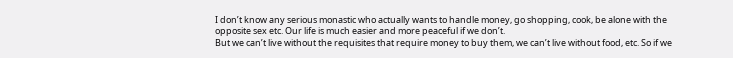I don’t know any serious monastic who actually wants to handle money, go shopping, cook, be alone with the opposite sex etc. Our life is much easier and more peaceful if we don’t.
But we can’t live without the requisites that require money to buy them, we can’t live without food, etc. So if we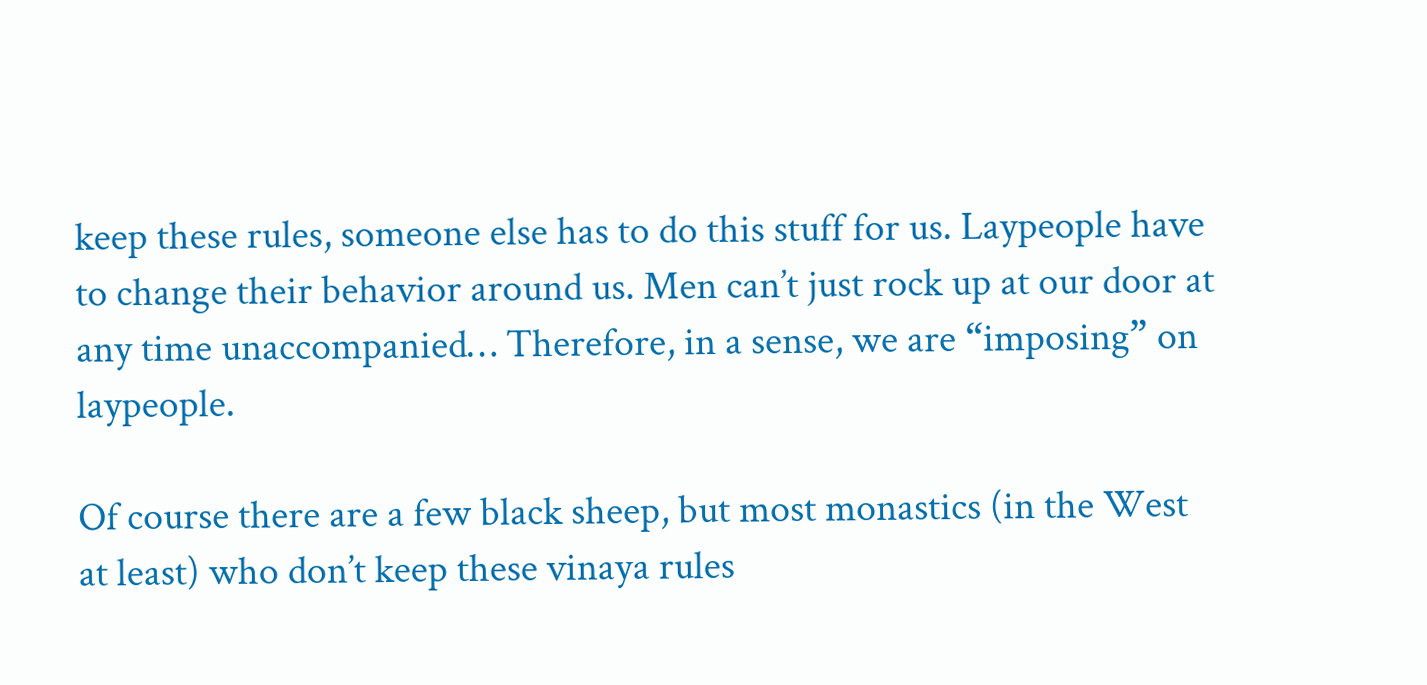keep these rules, someone else has to do this stuff for us. Laypeople have to change their behavior around us. Men can’t just rock up at our door at any time unaccompanied… Therefore, in a sense, we are “imposing” on laypeople.

Of course there are a few black sheep, but most monastics (in the West at least) who don’t keep these vinaya rules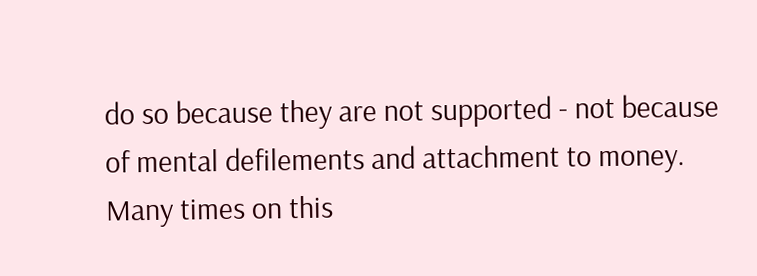do so because they are not supported - not because of mental defilements and attachment to money.
Many times on this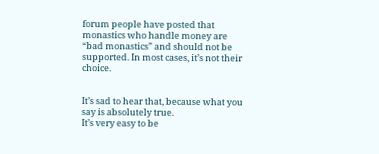forum people have posted that monastics who handle money are “bad monastics” and should not be supported. In most cases, it’s not their choice.


It’s sad to hear that, because what you say is absolutely true.
It’s very easy to be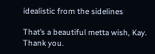idealistic from the sidelines

That’s a beautiful metta wish, Kay. Thank you.